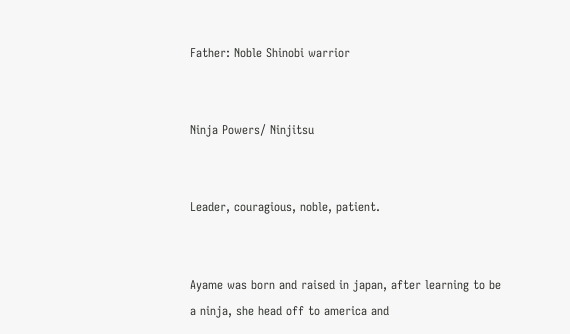Father: Noble Shinobi warrior


Ninja Powers/ Ninjitsu


Leader, couragious, noble, patient.


Ayame was born and raised in japan, after learning to be a ninja, she head off to america and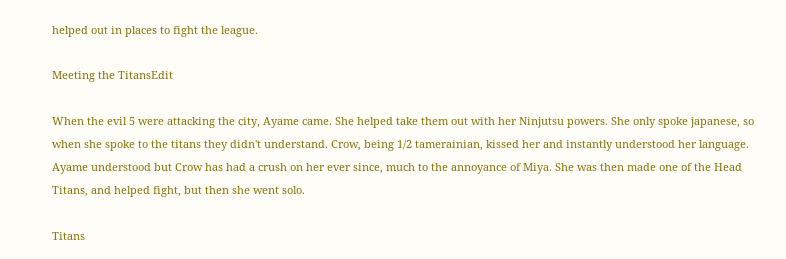helped out in places to fight the league.

Meeting the TitansEdit

When the evil 5 were attacking the city, Ayame came. She helped take them out with her Ninjutsu powers. She only spoke japanese, so when she spoke to the titans they didn't understand. Crow, being 1/2 tamerainian, kissed her and instantly understood her language. Ayame understood but Crow has had a crush on her ever since, much to the annoyance of Miya. She was then made one of the Head Titans, and helped fight, but then she went solo.

Titans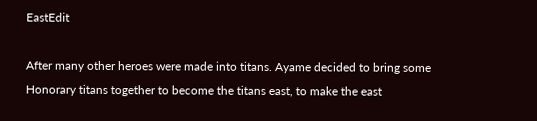EastEdit

After many other heroes were made into titans. Ayame decided to bring some Honorary titans together to become the titans east, to make the east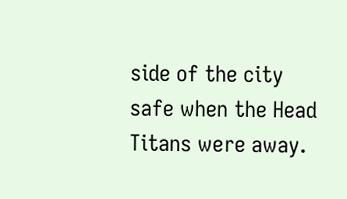side of the city safe when the Head Titans were away.